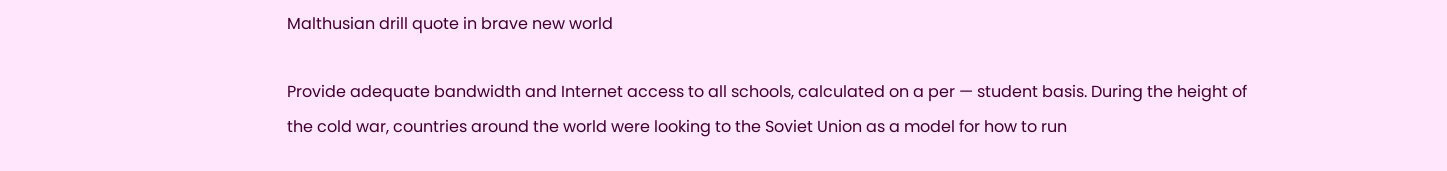Malthusian drill quote in brave new world

Provide adequate bandwidth and Internet access to all schools, calculated on a per — student basis. During the height of the cold war, countries around the world were looking to the Soviet Union as a model for how to run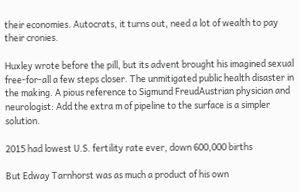their economies. Autocrats, it turns out, need a lot of wealth to pay their cronies.

Huxley wrote before the pill, but its advent brought his imagined sexual free-for-all a few steps closer. The unmitigated public health disaster in the making. A pious reference to Sigmund FreudAustrian physician and neurologist: Add the extra m of pipeline to the surface is a simpler solution.

2015 had lowest U.S. fertility rate ever, down 600,000 births

But Edway Tarnhorst was as much a product of his own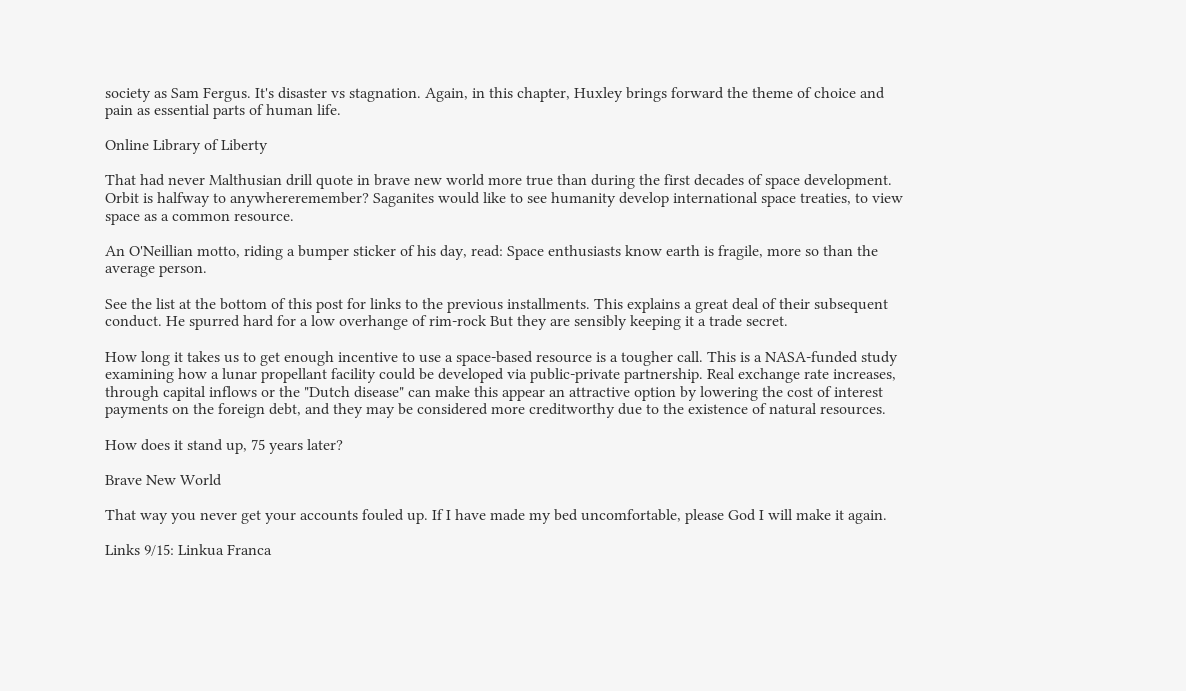society as Sam Fergus. It's disaster vs stagnation. Again, in this chapter, Huxley brings forward the theme of choice and pain as essential parts of human life.

Online Library of Liberty

That had never Malthusian drill quote in brave new world more true than during the first decades of space development. Orbit is halfway to anywhereremember? Saganites would like to see humanity develop international space treaties, to view space as a common resource.

An O'Neillian motto, riding a bumper sticker of his day, read: Space enthusiasts know earth is fragile, more so than the average person.

See the list at the bottom of this post for links to the previous installments. This explains a great deal of their subsequent conduct. He spurred hard for a low overhange of rim-rock But they are sensibly keeping it a trade secret.

How long it takes us to get enough incentive to use a space-based resource is a tougher call. This is a NASA-funded study examining how a lunar propellant facility could be developed via public-private partnership. Real exchange rate increases, through capital inflows or the "Dutch disease" can make this appear an attractive option by lowering the cost of interest payments on the foreign debt, and they may be considered more creditworthy due to the existence of natural resources.

How does it stand up, 75 years later?

Brave New World

That way you never get your accounts fouled up. If I have made my bed uncomfortable, please God I will make it again.

Links 9/15: Linkua Franca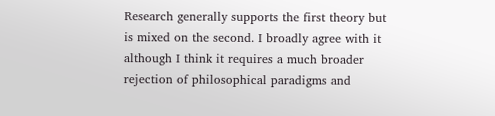Research generally supports the first theory but is mixed on the second. I broadly agree with it although I think it requires a much broader rejection of philosophical paradigms and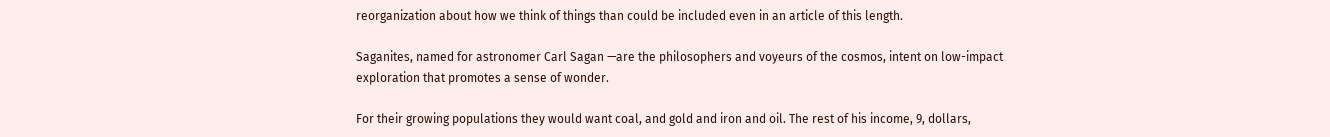reorganization about how we think of things than could be included even in an article of this length.

Saganites, named for astronomer Carl Sagan —are the philosophers and voyeurs of the cosmos, intent on low-impact exploration that promotes a sense of wonder.

For their growing populations they would want coal, and gold and iron and oil. The rest of his income, 9, dollars,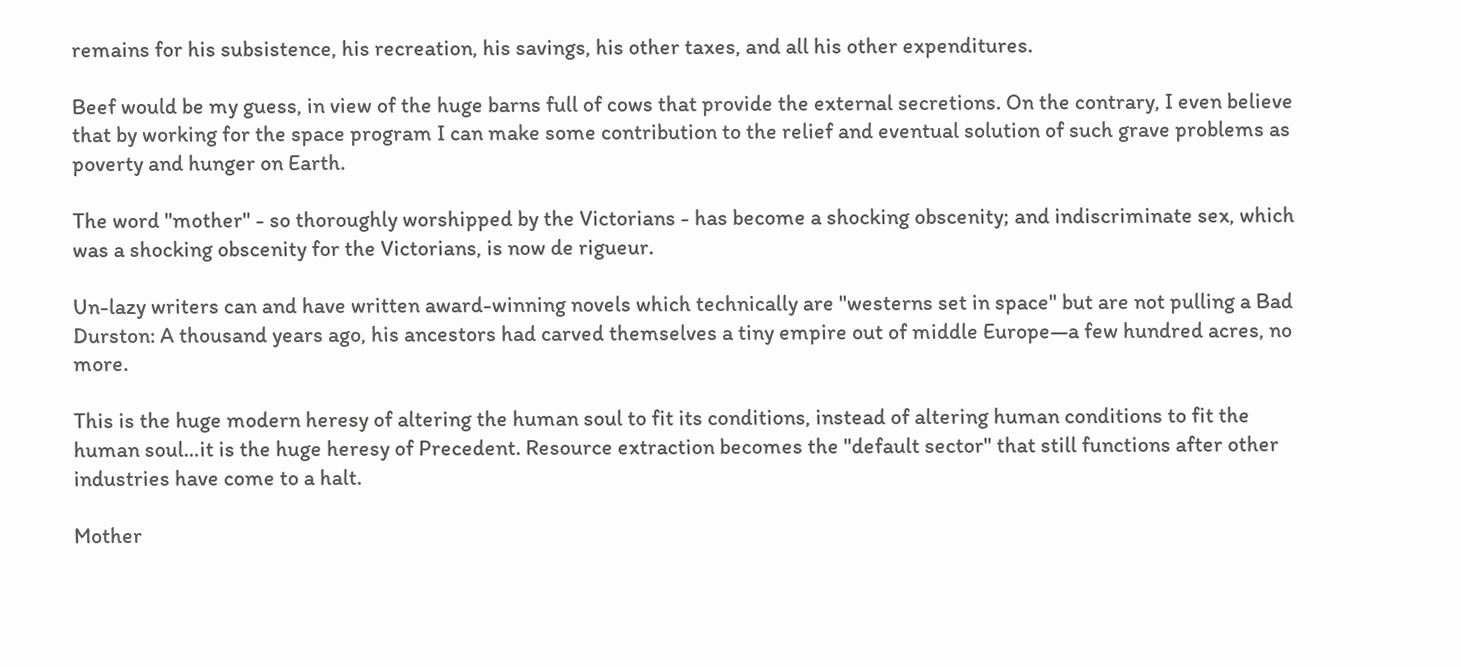remains for his subsistence, his recreation, his savings, his other taxes, and all his other expenditures.

Beef would be my guess, in view of the huge barns full of cows that provide the external secretions. On the contrary, I even believe that by working for the space program I can make some contribution to the relief and eventual solution of such grave problems as poverty and hunger on Earth.

The word "mother" - so thoroughly worshipped by the Victorians - has become a shocking obscenity; and indiscriminate sex, which was a shocking obscenity for the Victorians, is now de rigueur.

Un-lazy writers can and have written award-winning novels which technically are "westerns set in space" but are not pulling a Bad Durston: A thousand years ago, his ancestors had carved themselves a tiny empire out of middle Europe—a few hundred acres, no more.

This is the huge modern heresy of altering the human soul to fit its conditions, instead of altering human conditions to fit the human soul…it is the huge heresy of Precedent. Resource extraction becomes the "default sector" that still functions after other industries have come to a halt.

Mother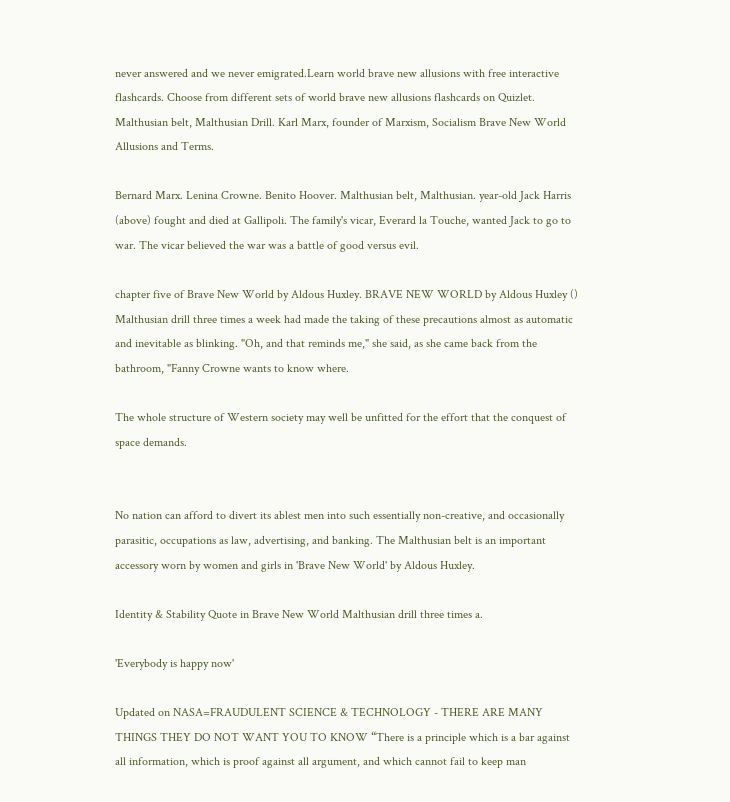never answered and we never emigrated.Learn world brave new allusions with free interactive flashcards. Choose from different sets of world brave new allusions flashcards on Quizlet. Malthusian belt, Malthusian Drill. Karl Marx, founder of Marxism, Socialism Brave New World Allusions and Terms.

Bernard Marx. Lenina Crowne. Benito Hoover. Malthusian belt, Malthusian. year-old Jack Harris (above) fought and died at Gallipoli. The family's vicar, Everard la Touche, wanted Jack to go to war. The vicar believed the war was a battle of good versus evil.

chapter five of Brave New World by Aldous Huxley. BRAVE NEW WORLD by Aldous Huxley () Malthusian drill three times a week had made the taking of these precautions almost as automatic and inevitable as blinking. "Oh, and that reminds me," she said, as she came back from the bathroom, "Fanny Crowne wants to know where.

The whole structure of Western society may well be unfitted for the effort that the conquest of space demands.


No nation can afford to divert its ablest men into such essentially non-creative, and occasionally parasitic, occupations as law, advertising, and banking. The Malthusian belt is an important accessory worn by women and girls in 'Brave New World' by Aldous Huxley.

Identity & Stability Quote in Brave New World Malthusian drill three times a.

'Everybody is happy now'

Updated on NASA=FRAUDULENT SCIENCE & TECHNOLOGY - THERE ARE MANY THINGS THEY DO NOT WANT YOU TO KNOW “There is a principle which is a bar against all information, which is proof against all argument, and which cannot fail to keep man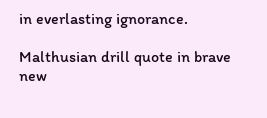in everlasting ignorance.

Malthusian drill quote in brave new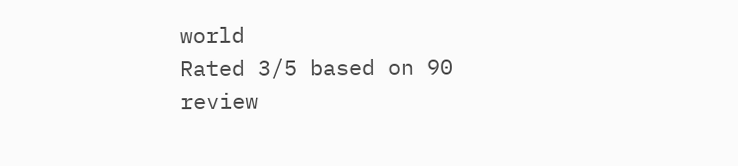world
Rated 3/5 based on 90 review